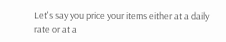Let's say you price your items either at a daily rate or at a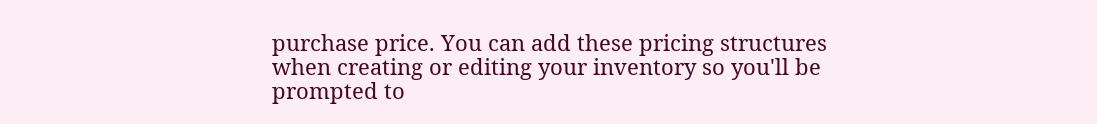purchase price. You can add these pricing structures when creating or editing your inventory so you'll be prompted to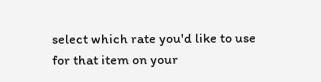select which rate you'd like to use for that item on your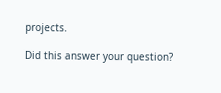projects.

Did this answer your question?